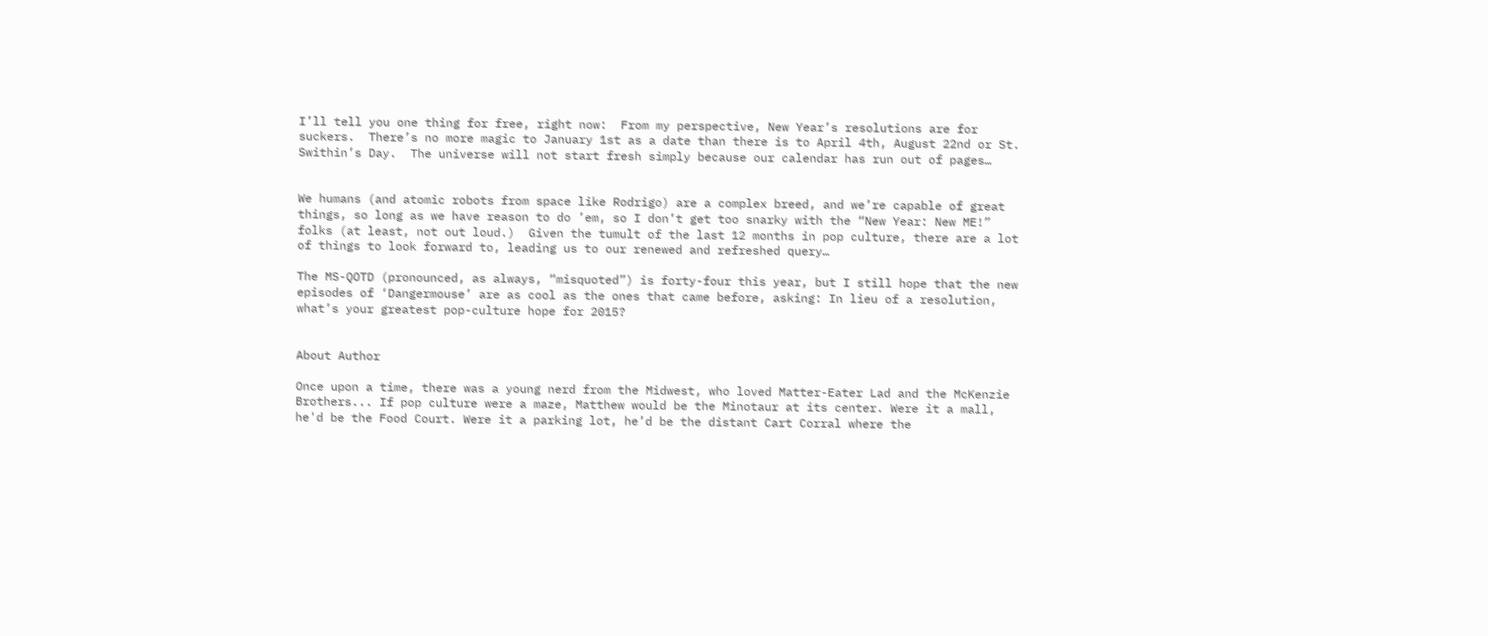I’ll tell you one thing for free, right now:  From my perspective, New Year’s resolutions are for suckers.  There’s no more magic to January 1st as a date than there is to April 4th, August 22nd or St. Swithin’s Day.  The universe will not start fresh simply because our calendar has run out of pages…


We humans (and atomic robots from space like Rodrigo) are a complex breed, and we’re capable of great things, so long as we have reason to do ’em, so I don’t get too snarky with the “New Year: New ME!” folks (at least, not out loud.)  Given the tumult of the last 12 months in pop culture, there are a lot of things to look forward to, leading us to our renewed and refreshed query…

The MS-QOTD (pronounced, as always, “misquoted”) is forty-four this year, but I still hope that the new episodes of ‘Dangermouse’ are as cool as the ones that came before, asking: In lieu of a resolution, what’s your greatest pop-culture hope for 2015?


About Author

Once upon a time, there was a young nerd from the Midwest, who loved Matter-Eater Lad and the McKenzie Brothers... If pop culture were a maze, Matthew would be the Minotaur at its center. Were it a mall, he'd be the Food Court. Were it a parking lot, he’d be the distant Cart Corral where the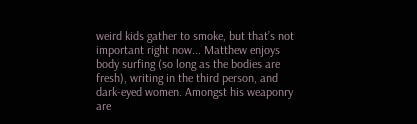weird kids gather to smoke, but that’s not important right now... Matthew enjoys body surfing (so long as the bodies are fresh), writing in the third person, and dark-eyed women. Amongst his weaponry are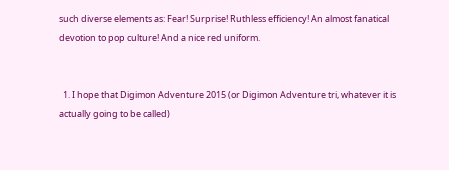such diverse elements as: Fear! Surprise! Ruthless efficiency! An almost fanatical devotion to pop culture! And a nice red uniform.


  1. I hope that Digimon Adventure 2015 (or Digimon Adventure tri, whatever it is actually going to be called)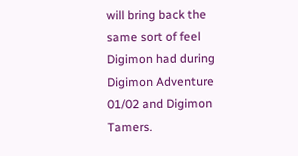will bring back the same sort of feel Digimon had during Digimon Adventure 01/02 and Digimon Tamers.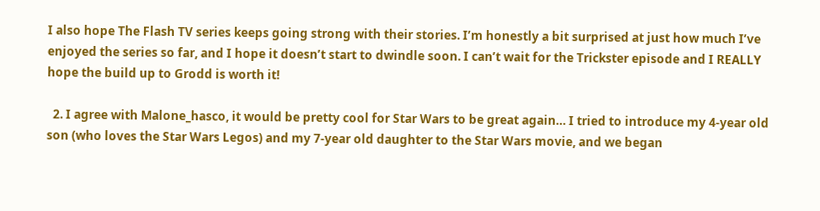I also hope The Flash TV series keeps going strong with their stories. I’m honestly a bit surprised at just how much I’ve enjoyed the series so far, and I hope it doesn’t start to dwindle soon. I can’t wait for the Trickster episode and I REALLY hope the build up to Grodd is worth it!

  2. I agree with Malone_hasco, it would be pretty cool for Star Wars to be great again… I tried to introduce my 4-year old son (who loves the Star Wars Legos) and my 7-year old daughter to the Star Wars movie, and we began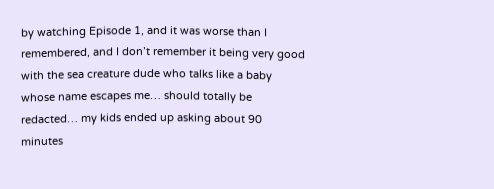by watching Episode 1, and it was worse than I remembered, and I don’t remember it being very good with the sea creature dude who talks like a baby whose name escapes me… should totally be redacted… my kids ended up asking about 90 minutes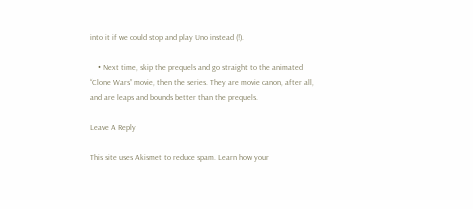into it if we could stop and play Uno instead (!).

    • Next time, skip the prequels and go straight to the animated “Clone Wars” movie, then the series. They are movie canon, after all, and are leaps and bounds better than the prequels.

Leave A Reply

This site uses Akismet to reduce spam. Learn how your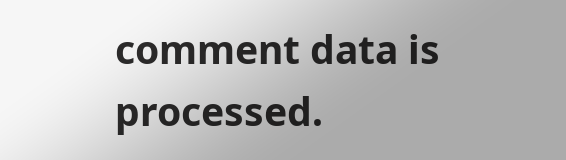comment data is processed.